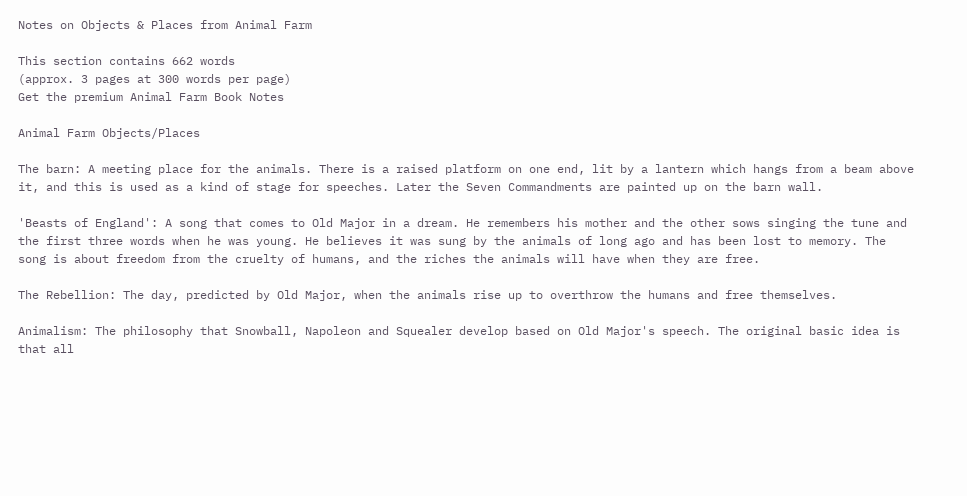Notes on Objects & Places from Animal Farm

This section contains 662 words
(approx. 3 pages at 300 words per page)
Get the premium Animal Farm Book Notes

Animal Farm Objects/Places

The barn: A meeting place for the animals. There is a raised platform on one end, lit by a lantern which hangs from a beam above it, and this is used as a kind of stage for speeches. Later the Seven Commandments are painted up on the barn wall.

'Beasts of England': A song that comes to Old Major in a dream. He remembers his mother and the other sows singing the tune and the first three words when he was young. He believes it was sung by the animals of long ago and has been lost to memory. The song is about freedom from the cruelty of humans, and the riches the animals will have when they are free.

The Rebellion: The day, predicted by Old Major, when the animals rise up to overthrow the humans and free themselves.

Animalism: The philosophy that Snowball, Napoleon and Squealer develop based on Old Major's speech. The original basic idea is that all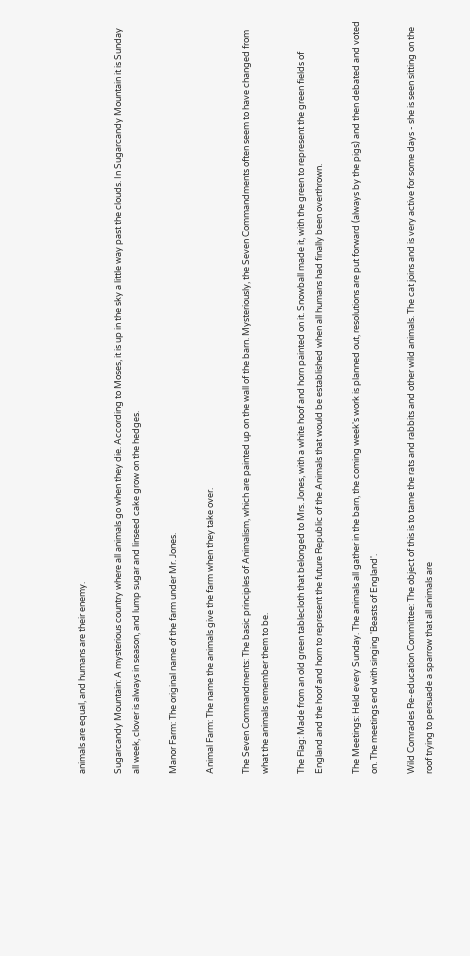animals are equal, and humans are their enemy.

Sugarcandy Mountain: A mysterious country where all animals go when they die. According to Moses, it is up in the sky a little way past the clouds. In Sugarcandy Mountain it is Sunday all week, clover is always in season, and lump sugar and linseed cake grow on the hedges.

Manor Farm: The original name of the farm under Mr. Jones.

Animal Farm: The name the animals give the farm when they take over.

The Seven Commandments: The basic principles of Animalism, which are painted up on the wall of the barn. Mysteriously, the Seven Commandments often seem to have changed from what the animals remember them to be.

The Flag: Made from an old green tablecloth that belonged to Mrs. Jones, with a white hoof and horn painted on it. Snowball made it, with the green to represent the green fields of England and the hoof and horn to represent the future Republic of the Animals that would be established when all humans had finally been overthrown.

The Meetings: Held every Sunday. The animals all gather in the barn, the coming week's work is planned out, resolutions are put forward (always by the pigs) and then debated and voted on. The meetings end with singing 'Beasts of England'.

Wild Comrades Re-education Committee: The object of this is to tame the rats and rabbits and other wild animals. The cat joins and is very active for some days - she is seen sitting on the roof trying to persuade a sparrow that all animals are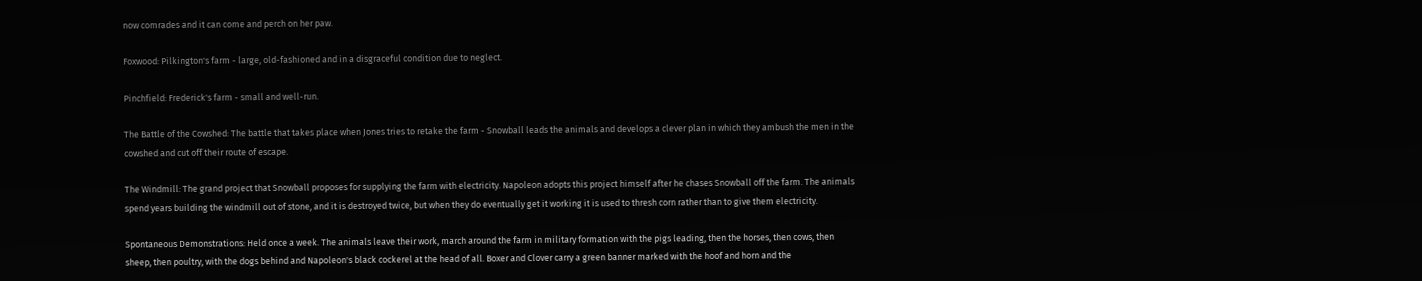now comrades and it can come and perch on her paw.

Foxwood: Pilkington's farm - large, old-fashioned and in a disgraceful condition due to neglect.

Pinchfield: Frederick's farm - small and well-run.

The Battle of the Cowshed: The battle that takes place when Jones tries to retake the farm - Snowball leads the animals and develops a clever plan in which they ambush the men in the cowshed and cut off their route of escape.

The Windmill: The grand project that Snowball proposes for supplying the farm with electricity. Napoleon adopts this project himself after he chases Snowball off the farm. The animals spend years building the windmill out of stone, and it is destroyed twice, but when they do eventually get it working it is used to thresh corn rather than to give them electricity.

Spontaneous Demonstrations: Held once a week. The animals leave their work, march around the farm in military formation with the pigs leading, then the horses, then cows, then sheep, then poultry, with the dogs behind and Napoleon's black cockerel at the head of all. Boxer and Clover carry a green banner marked with the hoof and horn and the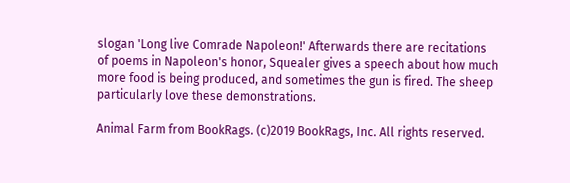slogan 'Long live Comrade Napoleon!' Afterwards there are recitations of poems in Napoleon's honor, Squealer gives a speech about how much more food is being produced, and sometimes the gun is fired. The sheep particularly love these demonstrations.

Animal Farm from BookRags. (c)2019 BookRags, Inc. All rights reserved.